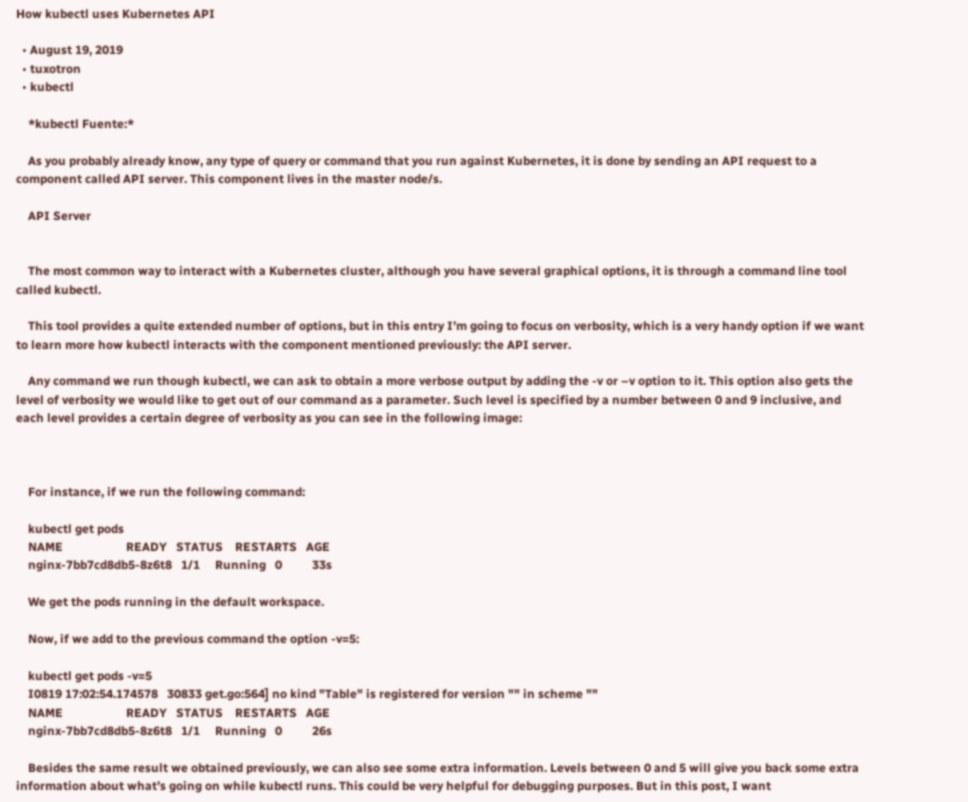How kubectl uses Kubernetes API

  • August 19, 2019
  • tuxotron
  • kubectl

    *kubectl Fuente:*

    As you probably already know, any type of query or command that you run against Kubernetes, it is done by sending an API request to a component called API server. This component lives in the master node/s.

    API Server


    The most common way to interact with a Kubernetes cluster, although you have several graphical options, it is through a command line tool called kubectl.

    This tool provides a quite extended number of options, but in this entry I’m going to focus on verbosity, which is a very handy option if we want to learn more how kubectl interacts with the component mentioned previously: the API server.

    Any command we run though kubectl, we can ask to obtain a more verbose output by adding the -v or –v option to it. This option also gets the level of verbosity we would like to get out of our command as a parameter. Such level is specified by a number between 0 and 9 inclusive, and each level provides a certain degree of verbosity as you can see in the following image:



    For instance, if we run the following command:

    kubectl get pods
    NAME                     READY   STATUS    RESTARTS   AGE
    nginx-7bb7cd8db5-8z6t8   1/1     Running   0          33s

    We get the pods running in the default workspace.

    Now, if we add to the previous command the option -v=5:

    kubectl get pods -v=5
    I0819 17:02:54.174578   30833 get.go:564] no kind "Table" is registered for version "" in scheme ""
    NAME                     READY   STATUS    RESTARTS   AGE
    nginx-7bb7cd8db5-8z6t8   1/1     Running   0          26s

    Besides the same result we obtained previously, we can also see some extra information. Levels between 0 and 5 will give you back some extra information about what’s going on while kubectl runs. This could be very helpful for debugging purposes. But in this post, I want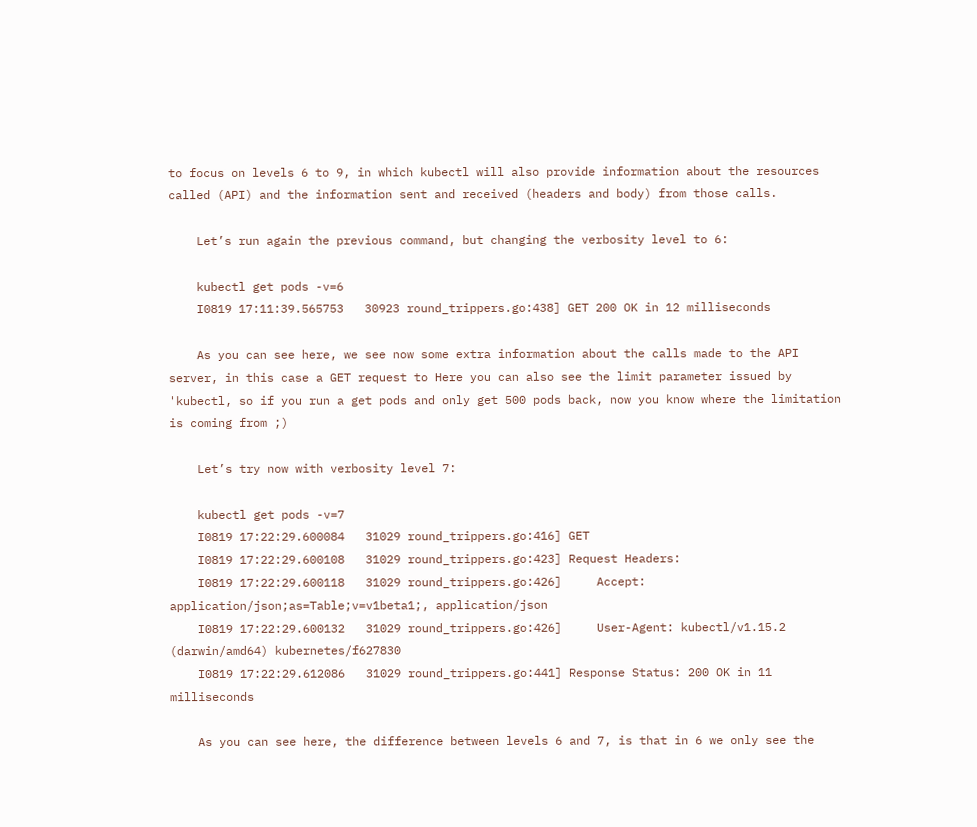to focus on levels 6 to 9, in which kubectl will also provide information about the resources called (API) and the information sent and received (headers and body) from those calls.

    Let’s run again the previous command, but changing the verbosity level to 6:

    kubectl get pods -v=6
    I0819 17:11:39.565753   30923 round_trippers.go:438] GET 200 OK in 12 milliseconds

    As you can see here, we see now some extra information about the calls made to the API server, in this case a GET request to Here you can also see the limit parameter issued by 'kubectl, so if you run a get pods and only get 500 pods back, now you know where the limitation is coming from ;)

    Let’s try now with verbosity level 7:

    kubectl get pods -v=7
    I0819 17:22:29.600084   31029 round_trippers.go:416] GET
    I0819 17:22:29.600108   31029 round_trippers.go:423] Request Headers:
    I0819 17:22:29.600118   31029 round_trippers.go:426]     Accept: application/json;as=Table;v=v1beta1;, application/json
    I0819 17:22:29.600132   31029 round_trippers.go:426]     User-Agent: kubectl/v1.15.2 (darwin/amd64) kubernetes/f627830
    I0819 17:22:29.612086   31029 round_trippers.go:441] Response Status: 200 OK in 11 milliseconds

    As you can see here, the difference between levels 6 and 7, is that in 6 we only see the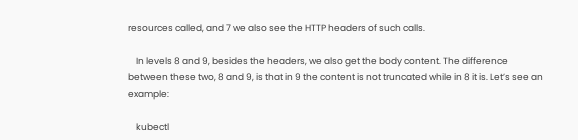resources called, and 7 we also see the HTTP headers of such calls.

    In levels 8 and 9, besides the headers, we also get the body content. The difference between these two, 8 and 9, is that in 9 the content is not truncated while in 8 it is. Let’s see an example:

    kubectl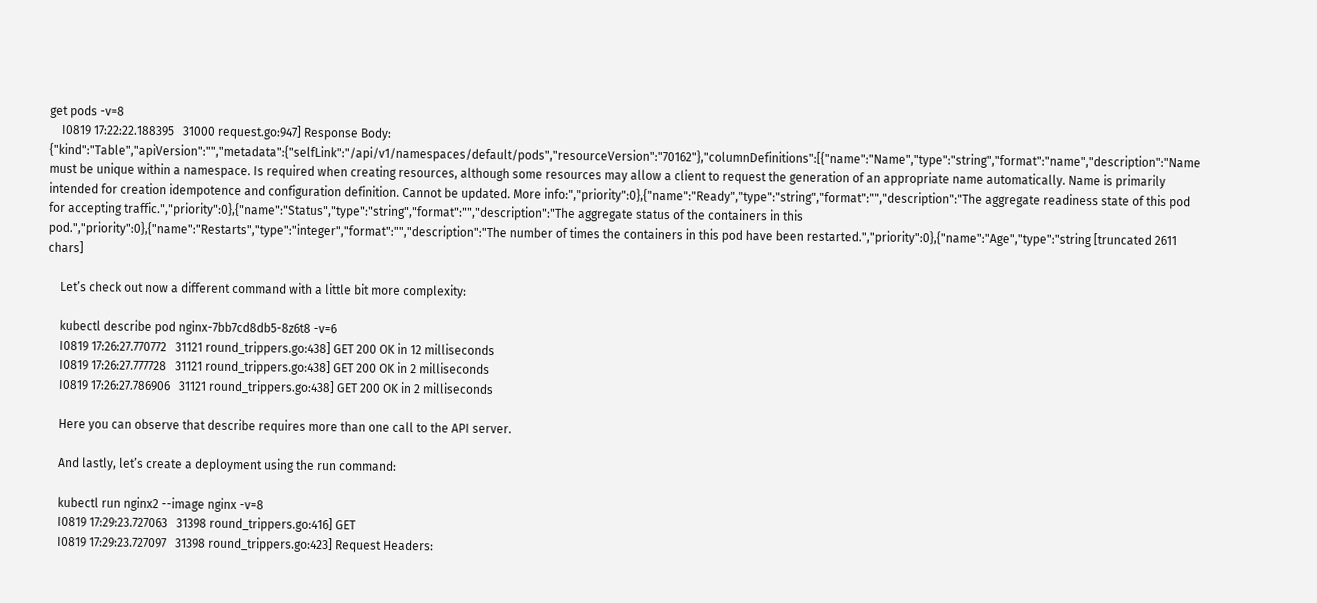get pods -v=8
    I0819 17:22:22.188395   31000 request.go:947] Response Body: {"kind":"Table","apiVersion":"","metadata":{"selfLink":"/api/v1/namespaces/default/pods","resourceVersion":"70162"},"columnDefinitions":[{"name":"Name","type":"string","format":"name","description":"Name must be unique within a namespace. Is required when creating resources, although some resources may allow a client to request the generation of an appropriate name automatically. Name is primarily intended for creation idempotence and configuration definition. Cannot be updated. More info:","priority":0},{"name":"Ready","type":"string","format":"","description":"The aggregate readiness state of this pod for accepting traffic.","priority":0},{"name":"Status","type":"string","format":"","description":"The aggregate status of the containers in this pod.","priority":0},{"name":"Restarts","type":"integer","format":"","description":"The number of times the containers in this pod have been restarted.","priority":0},{"name":"Age","type":"string [truncated 2611 chars]

    Let’s check out now a different command with a little bit more complexity:

    kubectl describe pod nginx-7bb7cd8db5-8z6t8 -v=6
    I0819 17:26:27.770772   31121 round_trippers.go:438] GET 200 OK in 12 milliseconds
    I0819 17:26:27.777728   31121 round_trippers.go:438] GET 200 OK in 2 milliseconds
    I0819 17:26:27.786906   31121 round_trippers.go:438] GET 200 OK in 2 milliseconds

    Here you can observe that describe requires more than one call to the API server.

    And lastly, let’s create a deployment using the run command:

    kubectl run nginx2 --image nginx -v=8
    I0819 17:29:23.727063   31398 round_trippers.go:416] GET
    I0819 17:29:23.727097   31398 round_trippers.go:423] Request Headers: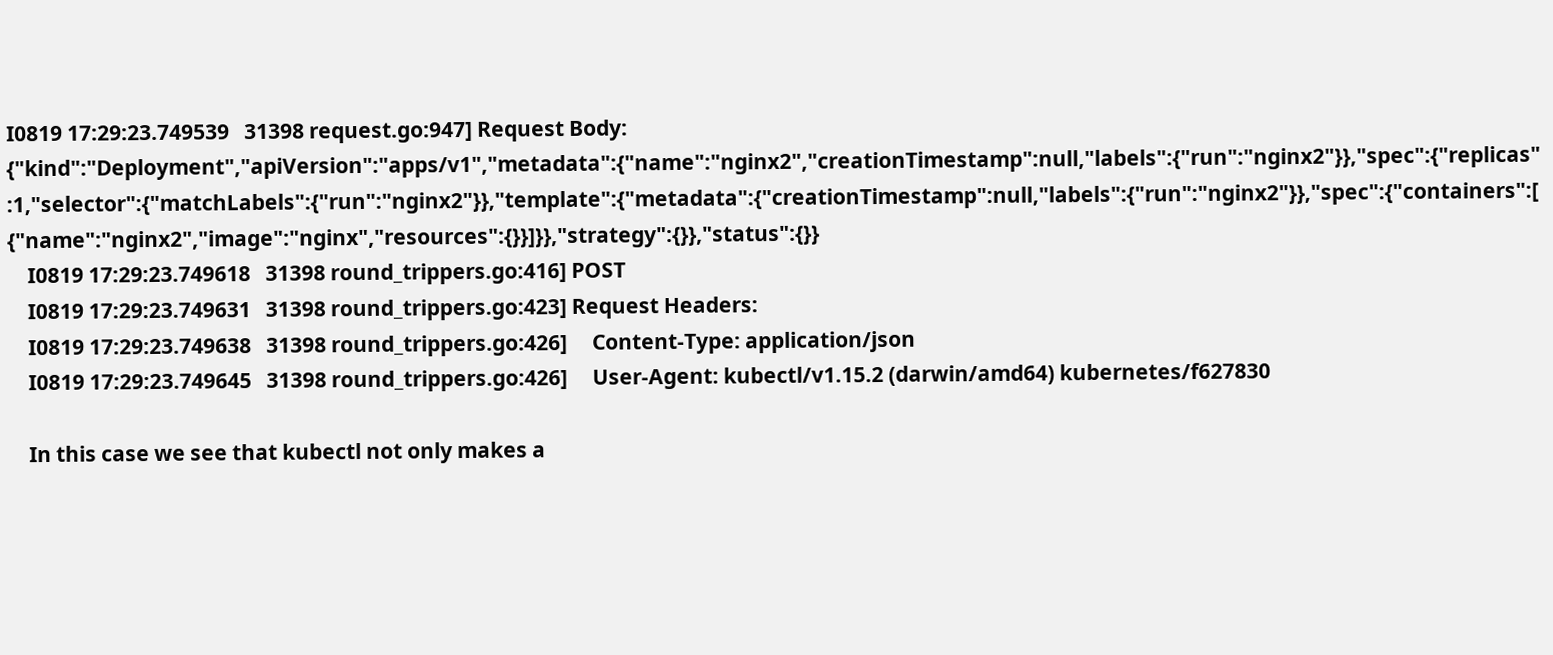I0819 17:29:23.749539   31398 request.go:947] Request Body: {"kind":"Deployment","apiVersion":"apps/v1","metadata":{"name":"nginx2","creationTimestamp":null,"labels":{"run":"nginx2"}},"spec":{"replicas":1,"selector":{"matchLabels":{"run":"nginx2"}},"template":{"metadata":{"creationTimestamp":null,"labels":{"run":"nginx2"}},"spec":{"containers":[{"name":"nginx2","image":"nginx","resources":{}}]}},"strategy":{}},"status":{}}
    I0819 17:29:23.749618   31398 round_trippers.go:416] POST
    I0819 17:29:23.749631   31398 round_trippers.go:423] Request Headers:
    I0819 17:29:23.749638   31398 round_trippers.go:426]     Content-Type: application/json
    I0819 17:29:23.749645   31398 round_trippers.go:426]     User-Agent: kubectl/v1.15.2 (darwin/amd64) kubernetes/f627830

    In this case we see that kubectl not only makes a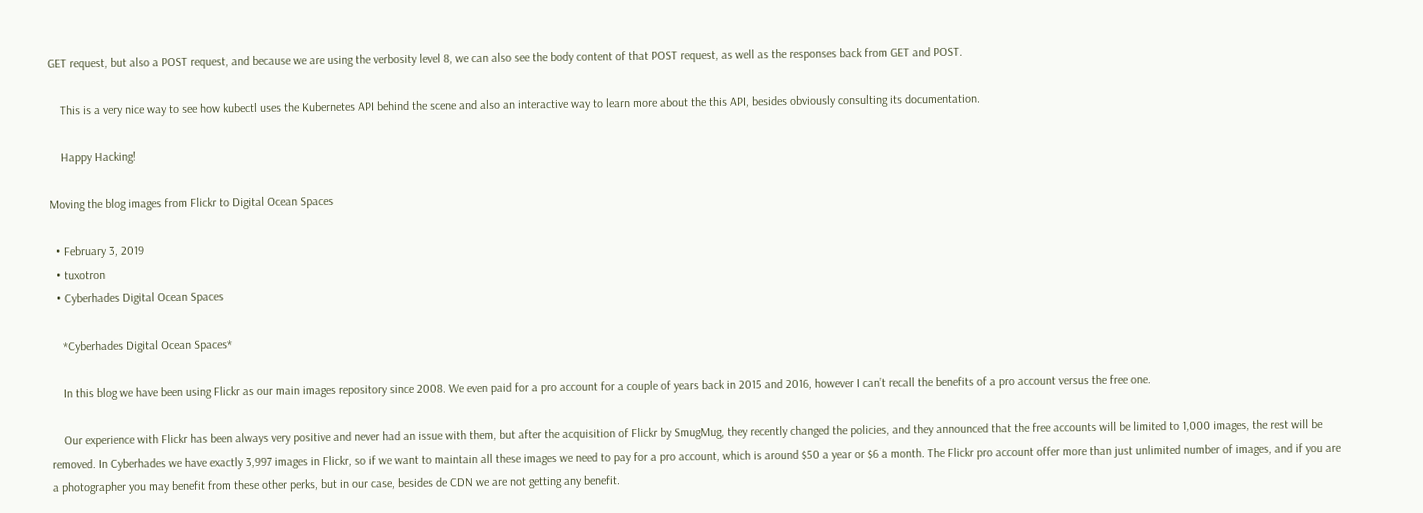GET request, but also a POST request, and because we are using the verbosity level 8, we can also see the body content of that POST request, as well as the responses back from GET and POST.

    This is a very nice way to see how kubectl uses the Kubernetes API behind the scene and also an interactive way to learn more about the this API, besides obviously consulting its documentation.

    Happy Hacking!

Moving the blog images from Flickr to Digital Ocean Spaces

  • February 3, 2019
  • tuxotron
  • Cyberhades Digital Ocean Spaces

    *Cyberhades Digital Ocean Spaces*

    In this blog we have been using Flickr as our main images repository since 2008. We even paid for a pro account for a couple of years back in 2015 and 2016, however I can’t recall the benefits of a pro account versus the free one.

    Our experience with Flickr has been always very positive and never had an issue with them, but after the acquisition of Flickr by SmugMug, they recently changed the policies, and they announced that the free accounts will be limited to 1,000 images, the rest will be removed. In Cyberhades we have exactly 3,997 images in Flickr, so if we want to maintain all these images we need to pay for a pro account, which is around $50 a year or $6 a month. The Flickr pro account offer more than just unlimited number of images, and if you are a photographer you may benefit from these other perks, but in our case, besides de CDN we are not getting any benefit.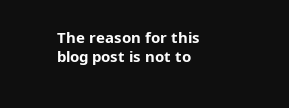The reason for this blog post is not to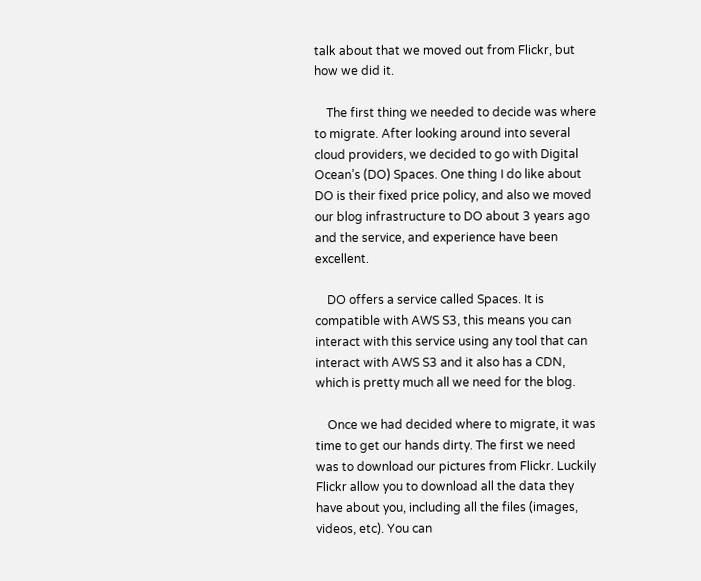talk about that we moved out from Flickr, but how we did it.

    The first thing we needed to decide was where to migrate. After looking around into several cloud providers, we decided to go with Digital Ocean’s (DO) Spaces. One thing I do like about DO is their fixed price policy, and also we moved our blog infrastructure to DO about 3 years ago and the service, and experience have been excellent.

    DO offers a service called Spaces. It is compatible with AWS S3, this means you can interact with this service using any tool that can interact with AWS S3 and it also has a CDN, which is pretty much all we need for the blog.

    Once we had decided where to migrate, it was time to get our hands dirty. The first we need was to download our pictures from Flickr. Luckily Flickr allow you to download all the data they have about you, including all the files (images, videos, etc). You can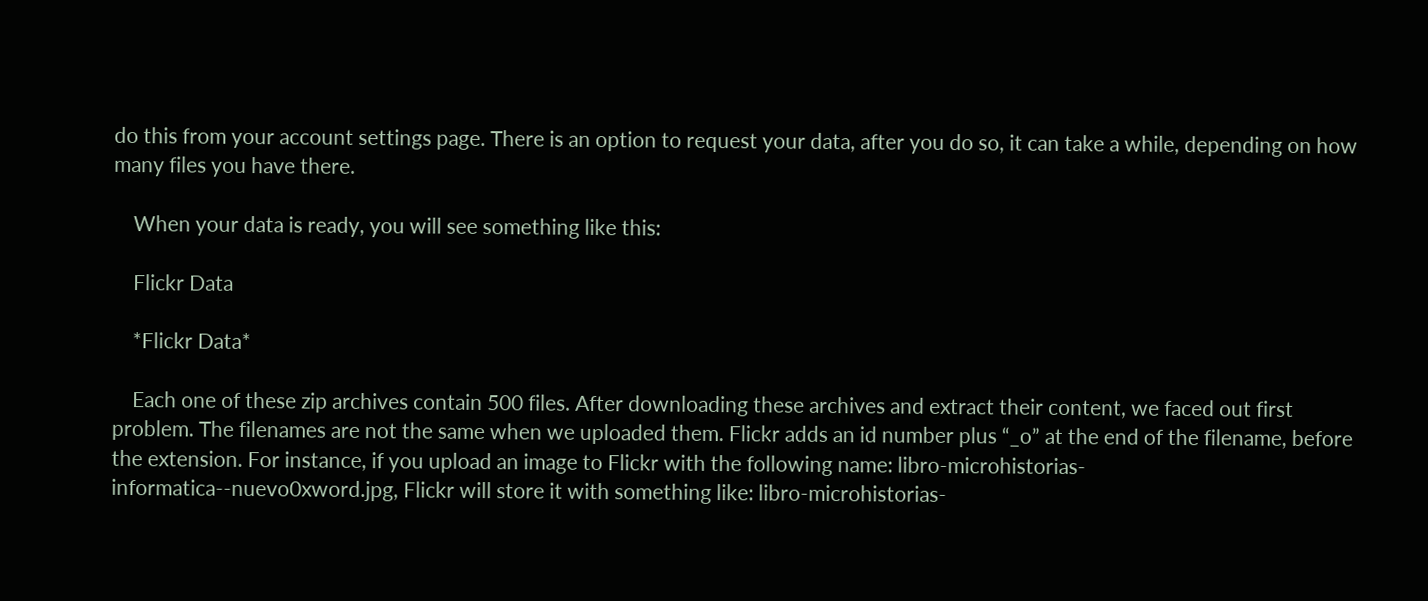do this from your account settings page. There is an option to request your data, after you do so, it can take a while, depending on how many files you have there.

    When your data is ready, you will see something like this:

    Flickr Data

    *Flickr Data*

    Each one of these zip archives contain 500 files. After downloading these archives and extract their content, we faced out first problem. The filenames are not the same when we uploaded them. Flickr adds an id number plus “_o” at the end of the filename, before the extension. For instance, if you upload an image to Flickr with the following name: libro-microhistorias-informatica--nuevo0xword.jpg, Flickr will store it with something like: libro-microhistorias-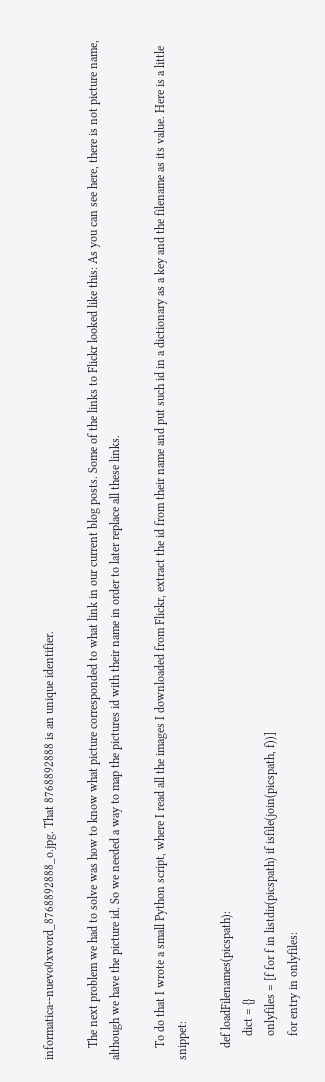informatica--nuevo0xword_8768892888_o.jpg. That 8768892888 is an unique identifier.

    The next problem we had to solve was how to know what picture corresponded to what link in our current blog posts. Some of the links to Flickr looked like this: As you can see here, there is not picture name, although we have the picture id. So we needed a way to map the pictures id with their name in order to later replace all these links.

    To do that I wrote a small Python script, where I read all the images I downloaded from Flickr, extract the id from their name and put such id in a dictionary as a key and the filename as its value. Here is a little snippet:

    def loadFilenames(picspath):
        dict = {}
        onlyfiles = [f for f in listdir(picspath) if isfile(join(picspath, f))]
        for entry in onlyfiles: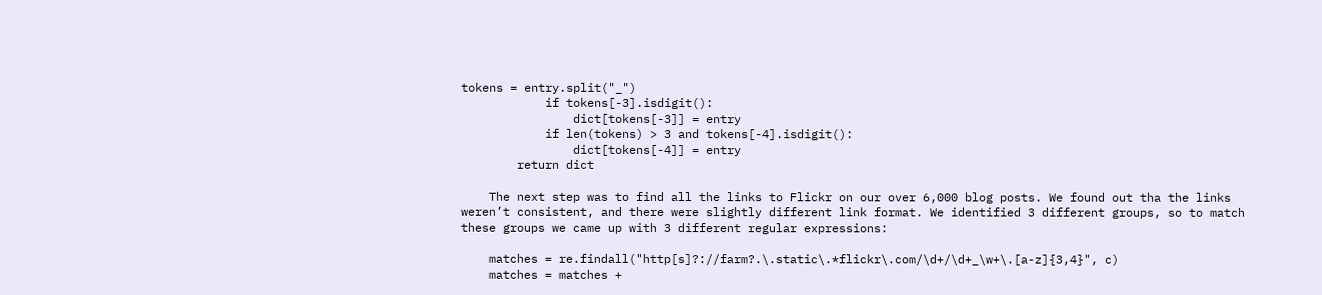tokens = entry.split("_")
            if tokens[-3].isdigit():
                dict[tokens[-3]] = entry
            if len(tokens) > 3 and tokens[-4].isdigit():
                dict[tokens[-4]] = entry
        return dict

    The next step was to find all the links to Flickr on our over 6,000 blog posts. We found out tha the links weren’t consistent, and there were slightly different link format. We identified 3 different groups, so to match these groups we came up with 3 different regular expressions:

    matches = re.findall("http[s]?://farm?.\.static\.*flickr\.com/\d+/\d+_\w+\.[a-z]{3,4}", c)
    matches = matches +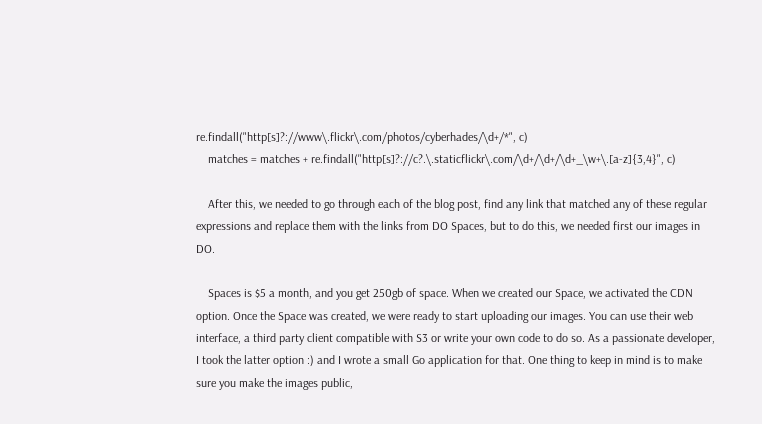re.findall("http[s]?://www\.flickr\.com/photos/cyberhades/\d+/*", c)
    matches = matches + re.findall("http[s]?://c?.\.staticflickr\.com/\d+/\d+/\d+_\w+\.[a-z]{3,4}", c)

    After this, we needed to go through each of the blog post, find any link that matched any of these regular expressions and replace them with the links from DO Spaces, but to do this, we needed first our images in DO.

    Spaces is $5 a month, and you get 250gb of space. When we created our Space, we activated the CDN option. Once the Space was created, we were ready to start uploading our images. You can use their web interface, a third party client compatible with S3 or write your own code to do so. As a passionate developer, I took the latter option :) and I wrote a small Go application for that. One thing to keep in mind is to make sure you make the images public,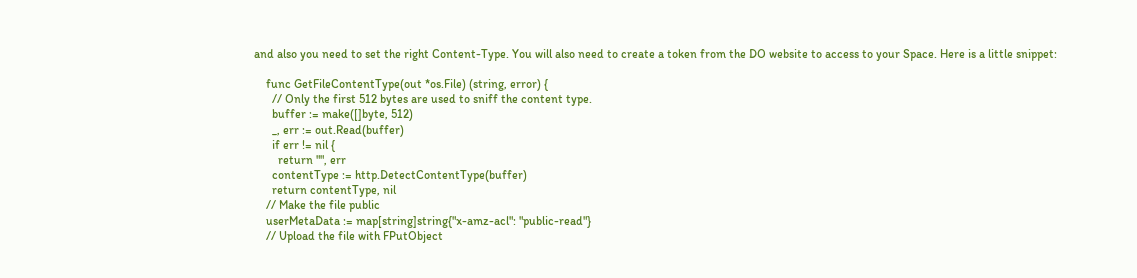and also you need to set the right Content-Type. You will also need to create a token from the DO website to access to your Space. Here is a little snippet:

    func GetFileContentType(out *os.File) (string, error) {
      // Only the first 512 bytes are used to sniff the content type.
      buffer := make([]byte, 512)
      _, err := out.Read(buffer)
      if err != nil {
        return "", err
      contentType := http.DetectContentType(buffer)
      return contentType, nil
    // Make the file public
    userMetaData := map[string]string{"x-amz-acl": "public-read"}
    // Upload the file with FPutObject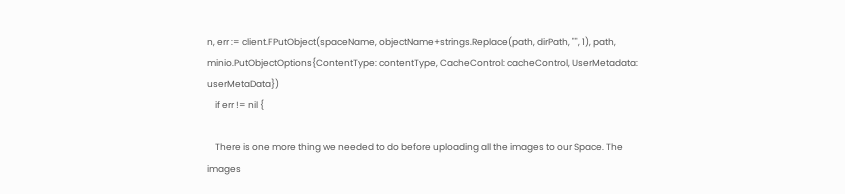n, err := client.FPutObject(spaceName, objectName+strings.Replace(path, dirPath, "", 1), path, minio.PutObjectOptions{ContentType: contentType, CacheControl: cacheControl, UserMetadata: userMetaData})
    if err != nil {

    There is one more thing we needed to do before uploading all the images to our Space. The images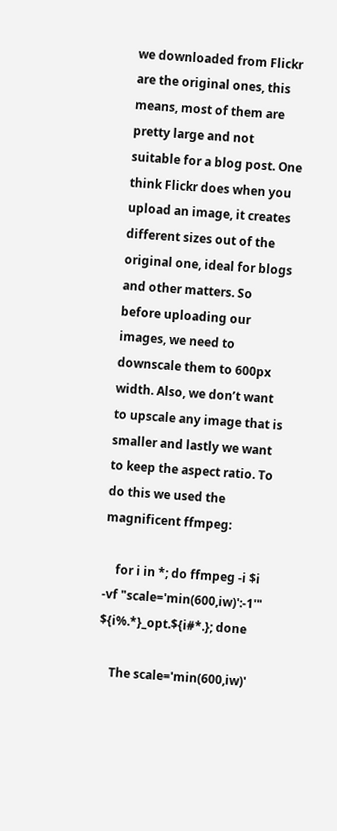we downloaded from Flickr are the original ones, this means, most of them are pretty large and not suitable for a blog post. One think Flickr does when you upload an image, it creates different sizes out of the original one, ideal for blogs and other matters. So before uploading our images, we need to downscale them to 600px width. Also, we don’t want to upscale any image that is smaller and lastly we want to keep the aspect ratio. To do this we used the magnificent ffmpeg:

    for i in *; do ffmpeg -i $i -vf "scale='min(600,iw)':-1'" ${i%.*}_opt.${i#*.}; done

    The scale='min(600,iw)'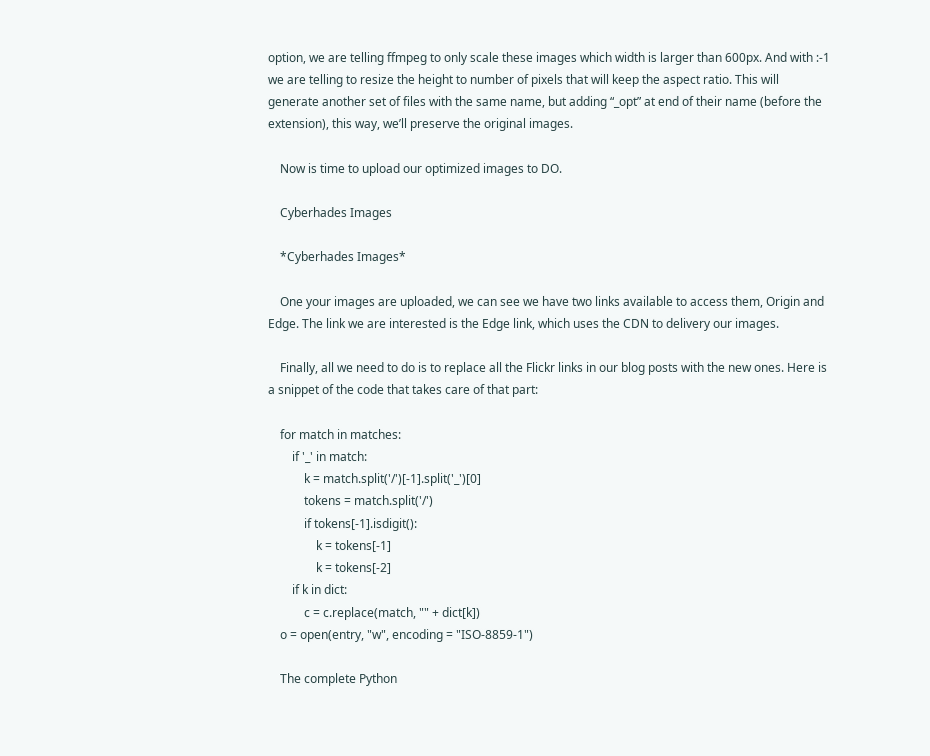option, we are telling ffmpeg to only scale these images which width is larger than 600px. And with :-1 we are telling to resize the height to number of pixels that will keep the aspect ratio. This will generate another set of files with the same name, but adding “_opt” at end of their name (before the extension), this way, we’ll preserve the original images.

    Now is time to upload our optimized images to DO.

    Cyberhades Images

    *Cyberhades Images*

    One your images are uploaded, we can see we have two links available to access them, Origin and Edge. The link we are interested is the Edge link, which uses the CDN to delivery our images.

    Finally, all we need to do is to replace all the Flickr links in our blog posts with the new ones. Here is a snippet of the code that takes care of that part:

    for match in matches:
        if '_' in match:
            k = match.split('/')[-1].split('_')[0]
            tokens = match.split('/')
            if tokens[-1].isdigit():
                k = tokens[-1]
                k = tokens[-2]
        if k in dict:
            c = c.replace(match, "" + dict[k])
    o = open(entry, "w", encoding = "ISO-8859-1")

    The complete Python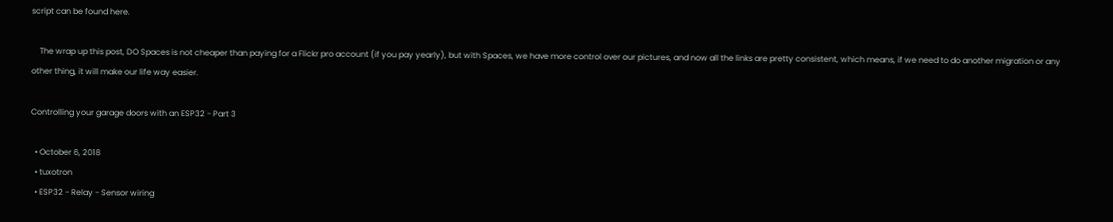script can be found here.

    The wrap up this post, DO Spaces is not cheaper than paying for a Flickr pro account (if you pay yearly), but with Spaces, we have more control over our pictures, and now all the links are pretty consistent, which means, if we need to do another migration or any other thing, it will make our life way easier.

Controlling your garage doors with an ESP32 - Part 3

  • October 6, 2018
  • tuxotron
  • ESP32 - Relay - Sensor wiring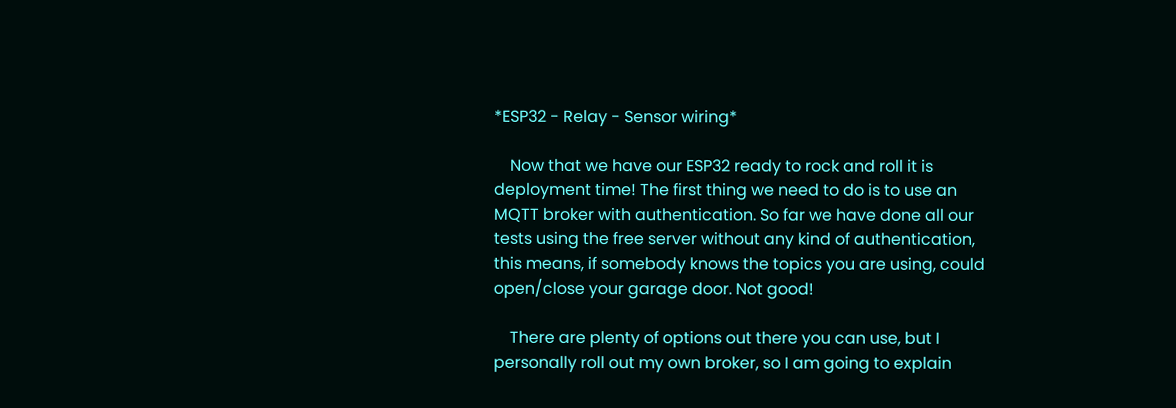*ESP32 - Relay - Sensor wiring*

    Now that we have our ESP32 ready to rock and roll it is deployment time! The first thing we need to do is to use an MQTT broker with authentication. So far we have done all our tests using the free server without any kind of authentication, this means, if somebody knows the topics you are using, could open/close your garage door. Not good!

    There are plenty of options out there you can use, but I personally roll out my own broker, so I am going to explain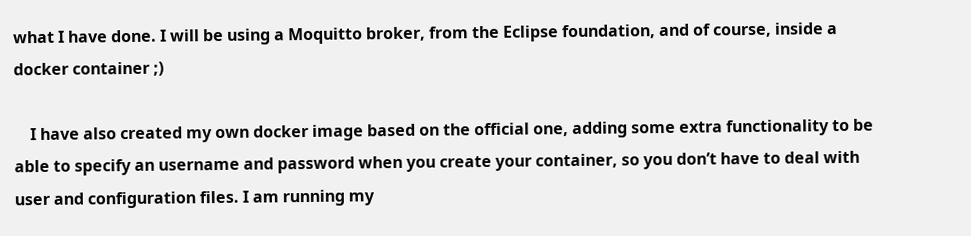what I have done. I will be using a Moquitto broker, from the Eclipse foundation, and of course, inside a docker container ;)

    I have also created my own docker image based on the official one, adding some extra functionality to be able to specify an username and password when you create your container, so you don’t have to deal with user and configuration files. I am running my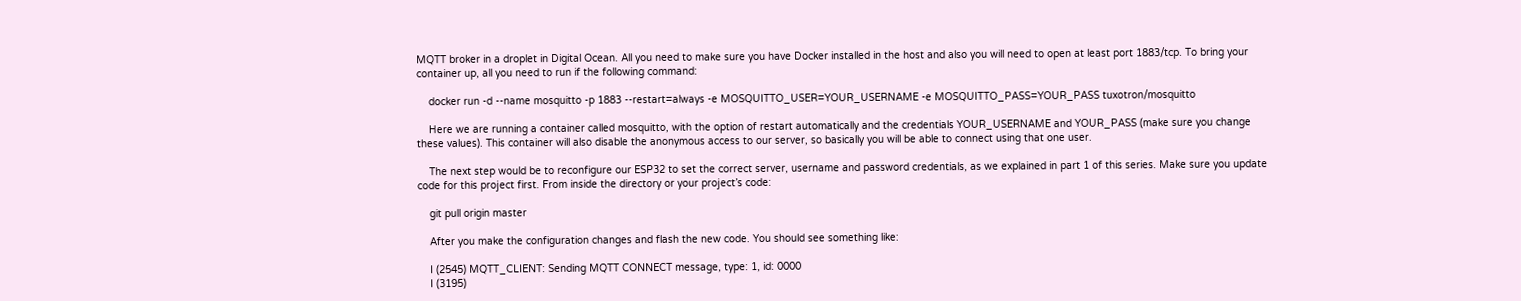MQTT broker in a droplet in Digital Ocean. All you need to make sure you have Docker installed in the host and also you will need to open at least port 1883/tcp. To bring your container up, all you need to run if the following command:

    docker run -d --name mosquitto -p 1883 --restart=always -e MOSQUITTO_USER=YOUR_USERNAME -e MOSQUITTO_PASS=YOUR_PASS tuxotron/mosquitto

    Here we are running a container called mosquitto, with the option of restart automatically and the credentials YOUR_USERNAME and YOUR_PASS (make sure you change these values). This container will also disable the anonymous access to our server, so basically you will be able to connect using that one user.

    The next step would be to reconfigure our ESP32 to set the correct server, username and password credentials, as we explained in part 1 of this series. Make sure you update code for this project first. From inside the directory or your project’s code:

    git pull origin master

    After you make the configuration changes and flash the new code. You should see something like:

    I (2545) MQTT_CLIENT: Sending MQTT CONNECT message, type: 1, id: 0000
    I (3195)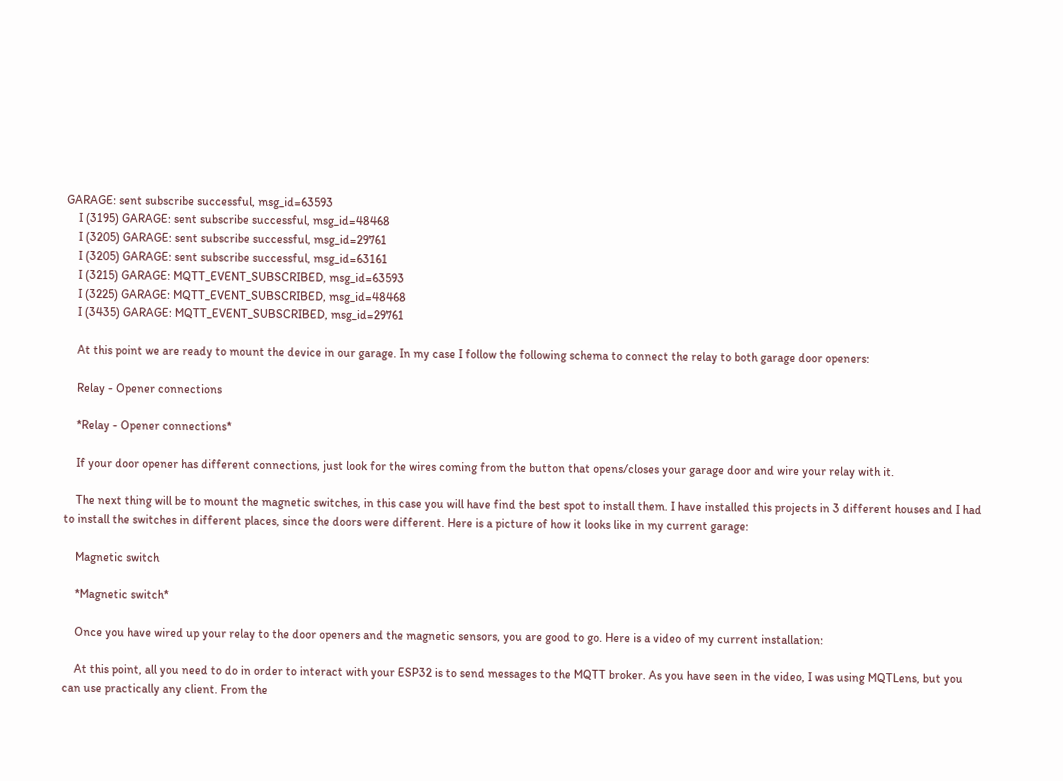GARAGE: sent subscribe successful, msg_id=63593
    I (3195) GARAGE: sent subscribe successful, msg_id=48468
    I (3205) GARAGE: sent subscribe successful, msg_id=29761
    I (3205) GARAGE: sent subscribe successful, msg_id=63161
    I (3215) GARAGE: MQTT_EVENT_SUBSCRIBED, msg_id=63593
    I (3225) GARAGE: MQTT_EVENT_SUBSCRIBED, msg_id=48468
    I (3435) GARAGE: MQTT_EVENT_SUBSCRIBED, msg_id=29761

    At this point we are ready to mount the device in our garage. In my case I follow the following schema to connect the relay to both garage door openers:

    Relay - Opener connections

    *Relay - Opener connections*

    If your door opener has different connections, just look for the wires coming from the button that opens/closes your garage door and wire your relay with it.

    The next thing will be to mount the magnetic switches, in this case you will have find the best spot to install them. I have installed this projects in 3 different houses and I had to install the switches in different places, since the doors were different. Here is a picture of how it looks like in my current garage:

    Magnetic switch

    *Magnetic switch*

    Once you have wired up your relay to the door openers and the magnetic sensors, you are good to go. Here is a video of my current installation:

    At this point, all you need to do in order to interact with your ESP32 is to send messages to the MQTT broker. As you have seen in the video, I was using MQTLens, but you can use practically any client. From the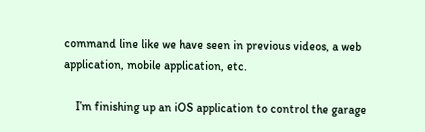command line like we have seen in previous videos, a web application, mobile application, etc.

    I’m finishing up an iOS application to control the garage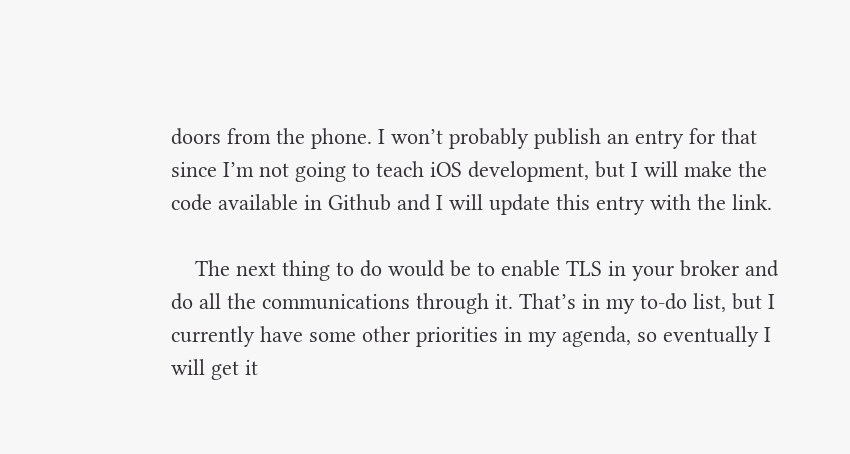doors from the phone. I won’t probably publish an entry for that since I’m not going to teach iOS development, but I will make the code available in Github and I will update this entry with the link.

    The next thing to do would be to enable TLS in your broker and do all the communications through it. That’s in my to-do list, but I currently have some other priorities in my agenda, so eventually I will get it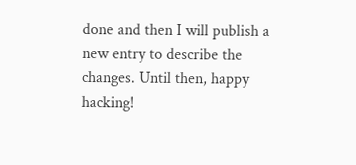done and then I will publish a new entry to describe the changes. Until then, happy hacking!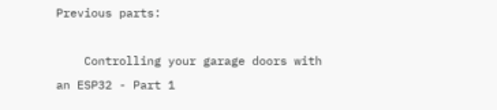Previous parts:

    Controlling your garage doors with an ESP32 - Part 1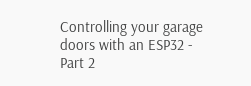Controlling your garage doors with an ESP32 - Part 2